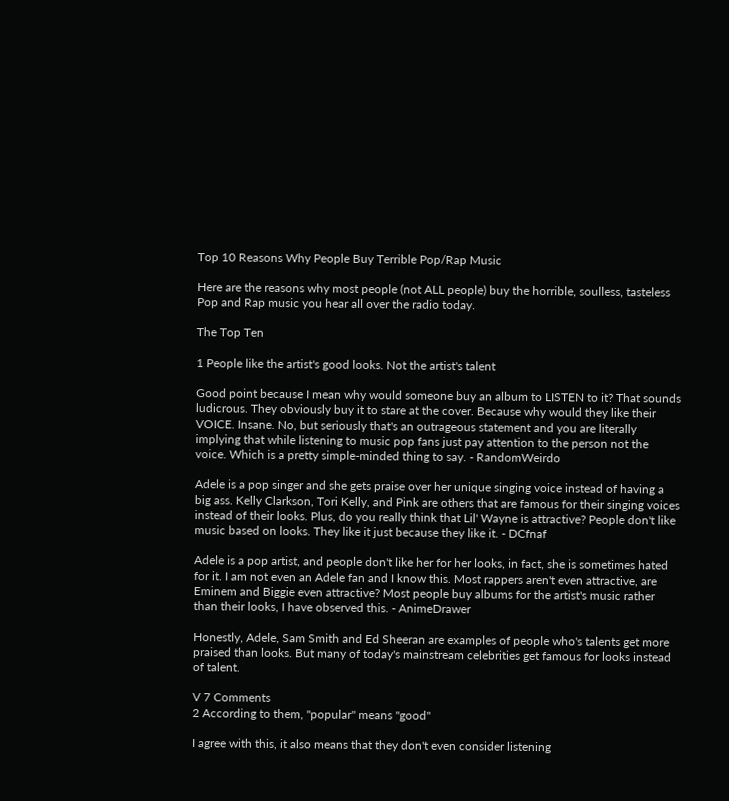Top 10 Reasons Why People Buy Terrible Pop/Rap Music

Here are the reasons why most people (not ALL people) buy the horrible, soulless, tasteless Pop and Rap music you hear all over the radio today.

The Top Ten

1 People like the artist's good looks. Not the artist's talent

Good point because I mean why would someone buy an album to LISTEN to it? That sounds ludicrous. They obviously buy it to stare at the cover. Because why would they like their VOICE. Insane. No, but seriously that's an outrageous statement and you are literally implying that while listening to music pop fans just pay attention to the person not the voice. Which is a pretty simple-minded thing to say. - RandomWeirdo

Adele is a pop singer and she gets praise over her unique singing voice instead of having a big ass. Kelly Clarkson, Tori Kelly, and Pink are others that are famous for their singing voices instead of their looks. Plus, do you really think that Lil' Wayne is attractive? People don't like music based on looks. They like it just because they like it. - DCfnaf

Adele is a pop artist, and people don't like her for her looks, in fact, she is sometimes hated for it. I am not even an Adele fan and I know this. Most rappers aren't even attractive, are Eminem and Biggie even attractive? Most people buy albums for the artist's music rather than their looks, I have observed this. - AnimeDrawer

Honestly, Adele, Sam Smith and Ed Sheeran are examples of people who's talents get more praised than looks. But many of today's mainstream celebrities get famous for looks instead of talent.

V 7 Comments
2 According to them, "popular" means "good"

I agree with this, it also means that they don't even consider listening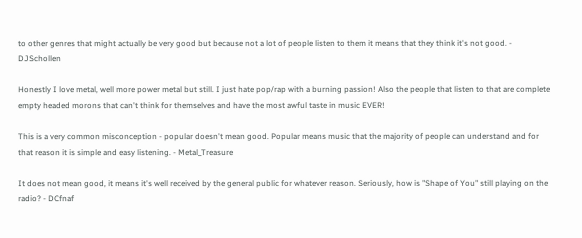to other genres that might actually be very good but because not a lot of people listen to them it means that they think it's not good. - DJSchollen

Honestly I love metal, well more power metal but still. I just hate pop/rap with a burning passion! Also the people that listen to that are complete empty headed morons that can't think for themselves and have the most awful taste in music EVER!

This is a very common misconception - popular doesn't mean good. Popular means music that the majority of people can understand and for that reason it is simple and easy listening. - Metal_Treasure

It does not mean good, it means it's well received by the general public for whatever reason. Seriously, how is "Shape of You" still playing on the radio? - DCfnaf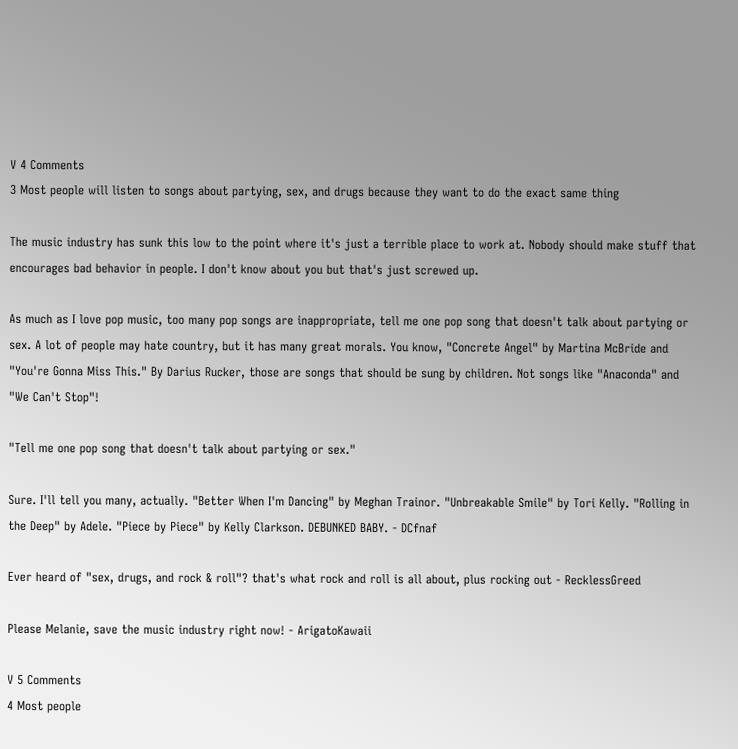V 4 Comments
3 Most people will listen to songs about partying, sex, and drugs because they want to do the exact same thing

The music industry has sunk this low to the point where it's just a terrible place to work at. Nobody should make stuff that encourages bad behavior in people. I don't know about you but that's just screwed up.

As much as I love pop music, too many pop songs are inappropriate, tell me one pop song that doesn't talk about partying or sex. A lot of people may hate country, but it has many great morals. You know, "Concrete Angel" by Martina McBride and "You're Gonna Miss This." By Darius Rucker, those are songs that should be sung by children. Not songs like "Anaconda" and "We Can't Stop"!

"Tell me one pop song that doesn't talk about partying or sex."

Sure. I'll tell you many, actually. "Better When I'm Dancing" by Meghan Trainor. "Unbreakable Smile" by Tori Kelly. "Rolling in the Deep" by Adele. "Piece by Piece" by Kelly Clarkson. DEBUNKED BABY. - DCfnaf

Ever heard of "sex, drugs, and rock & roll"? that's what rock and roll is all about, plus rocking out - RecklessGreed

Please Melanie, save the music industry right now! - ArigatoKawaii

V 5 Comments
4 Most people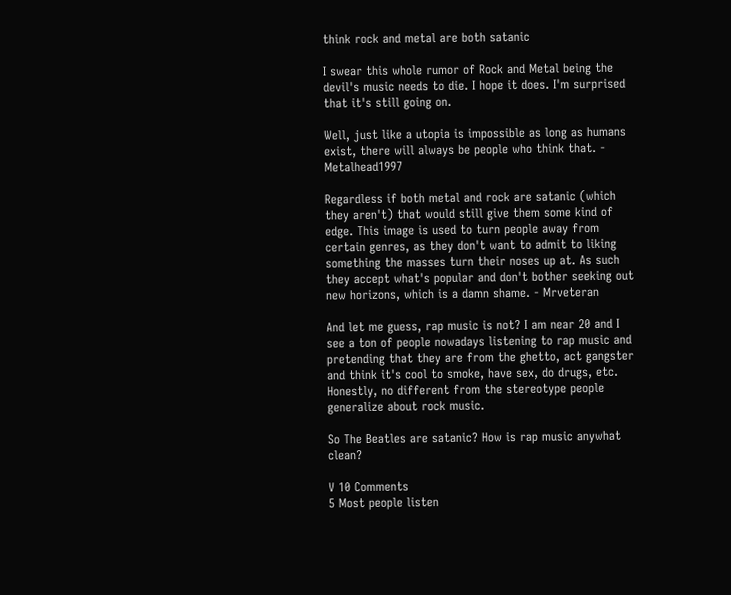think rock and metal are both satanic

I swear this whole rumor of Rock and Metal being the devil's music needs to die. I hope it does. I'm surprised that it's still going on.

Well, just like a utopia is impossible as long as humans exist, there will always be people who think that. - Metalhead1997

Regardless if both metal and rock are satanic (which they aren't) that would still give them some kind of edge. This image is used to turn people away from certain genres, as they don't want to admit to liking something the masses turn their noses up at. As such they accept what's popular and don't bother seeking out new horizons, which is a damn shame. - Mrveteran

And let me guess, rap music is not? I am near 20 and I see a ton of people nowadays listening to rap music and pretending that they are from the ghetto, act gangster and think it's cool to smoke, have sex, do drugs, etc. Honestly, no different from the stereotype people generalize about rock music.

So The Beatles are satanic? How is rap music anywhat clean?

V 10 Comments
5 Most people listen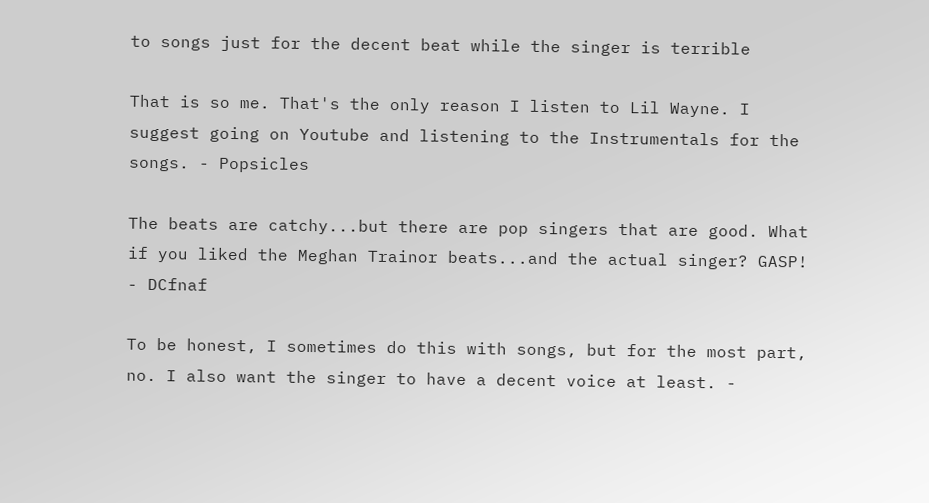to songs just for the decent beat while the singer is terrible

That is so me. That's the only reason I listen to Lil Wayne. I suggest going on Youtube and listening to the Instrumentals for the songs. - Popsicles

The beats are catchy...but there are pop singers that are good. What if you liked the Meghan Trainor beats...and the actual singer? GASP! - DCfnaf

To be honest, I sometimes do this with songs, but for the most part, no. I also want the singer to have a decent voice at least. -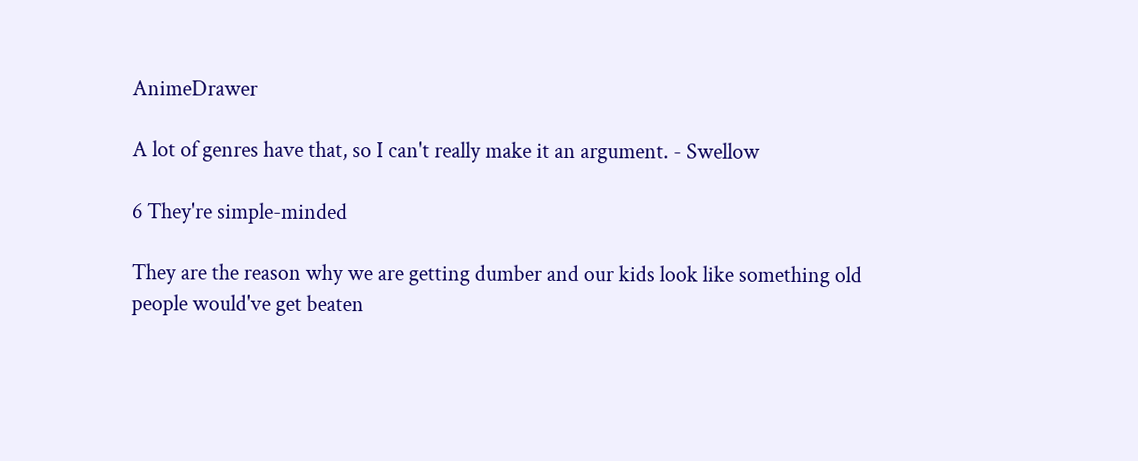AnimeDrawer

A lot of genres have that, so I can't really make it an argument. - Swellow

6 They're simple-minded

They are the reason why we are getting dumber and our kids look like something old people would've get beaten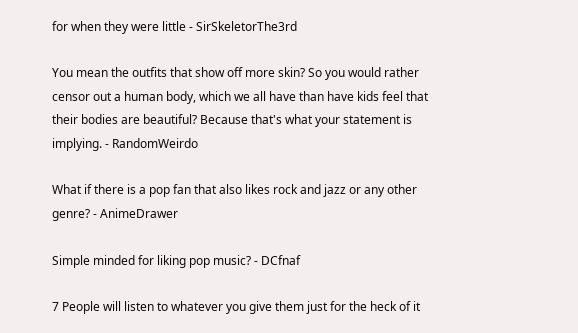for when they were little - SirSkeletorThe3rd

You mean the outfits that show off more skin? So you would rather censor out a human body, which we all have than have kids feel that their bodies are beautiful? Because that's what your statement is implying. - RandomWeirdo

What if there is a pop fan that also likes rock and jazz or any other genre? - AnimeDrawer

Simple minded for liking pop music? - DCfnaf

7 People will listen to whatever you give them just for the heck of it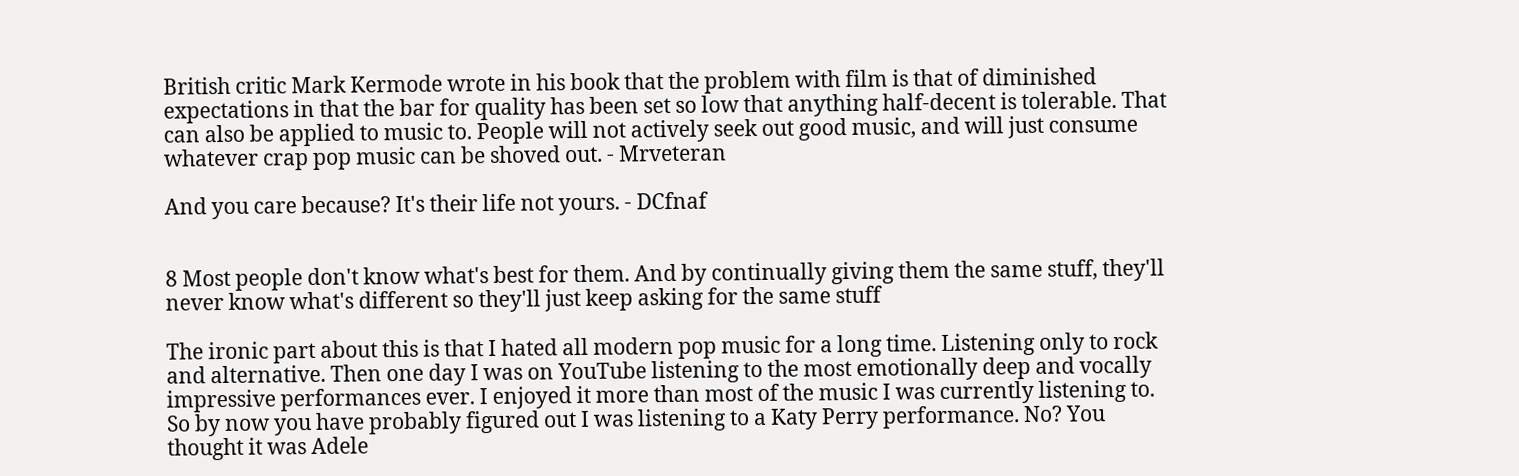British critic Mark Kermode wrote in his book that the problem with film is that of diminished expectations in that the bar for quality has been set so low that anything half-decent is tolerable. That can also be applied to music to. People will not actively seek out good music, and will just consume whatever crap pop music can be shoved out. - Mrveteran

And you care because? It's their life not yours. - DCfnaf


8 Most people don't know what's best for them. And by continually giving them the same stuff, they'll never know what's different so they'll just keep asking for the same stuff

The ironic part about this is that I hated all modern pop music for a long time. Listening only to rock and alternative. Then one day I was on YouTube listening to the most emotionally deep and vocally impressive performances ever. I enjoyed it more than most of the music I was currently listening to. So by now you have probably figured out I was listening to a Katy Perry performance. No? You thought it was Adele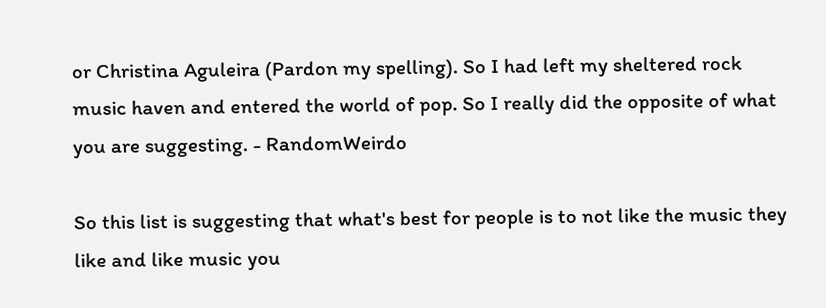or Christina Aguleira (Pardon my spelling). So I had left my sheltered rock music haven and entered the world of pop. So I really did the opposite of what you are suggesting. - RandomWeirdo

So this list is suggesting that what's best for people is to not like the music they like and like music you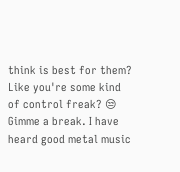think is best for them? Like you're some kind of control freak? 😒 Gimme a break. I have heard good metal music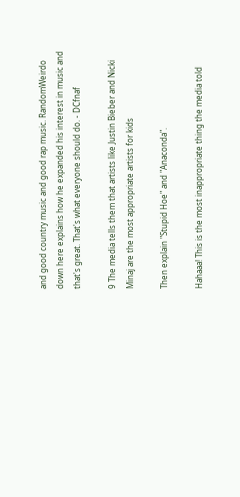and good country music and good rap music. RandomWeirdo down here explains how he expanded his interest in music and that's great. That's what everyone should do. - DCfnaf

9 The media tells them that artists like Justin Bieber and Nicki Minaj are the most appropriate artists for kids

Then explain "Stupid Hoe" and "Anaconda".

Hahaaa! This is the most inappropriate thing the media told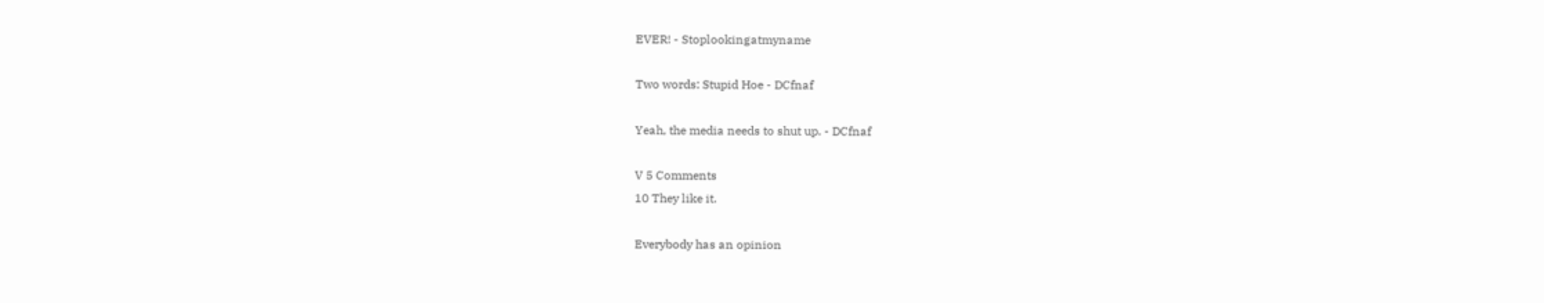EVER! - Stoplookingatmyname

Two words: Stupid Hoe - DCfnaf

Yeah, the media needs to shut up. - DCfnaf

V 5 Comments
10 They like it.

Everybody has an opinion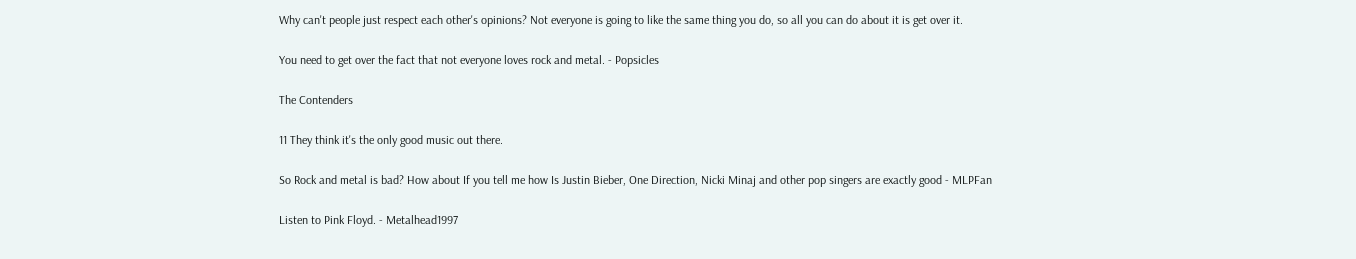Why can't people just respect each other's opinions? Not everyone is going to like the same thing you do, so all you can do about it is get over it.

You need to get over the fact that not everyone loves rock and metal. - Popsicles

The Contenders

11 They think it's the only good music out there.

So Rock and metal is bad? How about If you tell me how Is Justin Bieber, One Direction, Nicki Minaj and other pop singers are exactly good - MLPFan

Listen to Pink Floyd. - Metalhead1997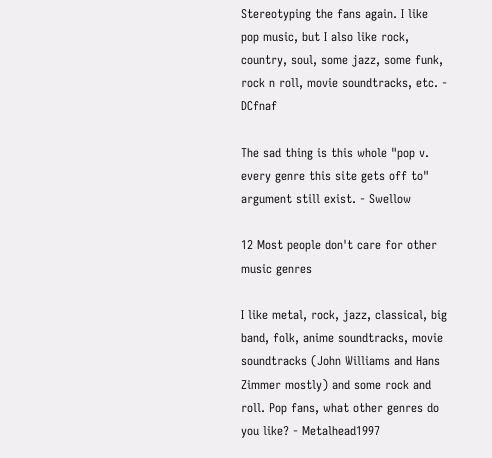Stereotyping the fans again. I like pop music, but I also like rock, country, soul, some jazz, some funk, rock n roll, movie soundtracks, etc. - DCfnaf

The sad thing is this whole "pop v. every genre this site gets off to" argument still exist. - Swellow

12 Most people don't care for other music genres

I like metal, rock, jazz, classical, big band, folk, anime soundtracks, movie soundtracks (John Williams and Hans Zimmer mostly) and some rock and roll. Pop fans, what other genres do you like? - Metalhead1997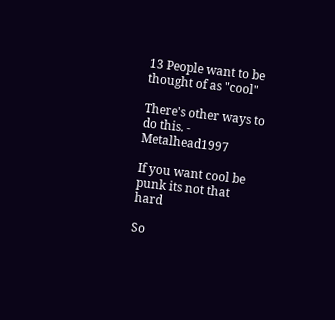13 People want to be thought of as "cool"

There's other ways to do this. - Metalhead1997

If you want cool be punk its not that hard

So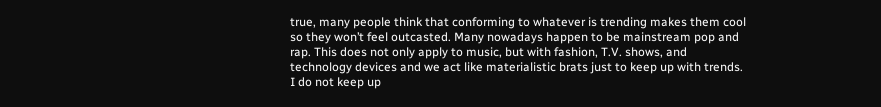true, many people think that conforming to whatever is trending makes them cool so they won’t feel outcasted. Many nowadays happen to be mainstream pop and rap. This does not only apply to music, but with fashion, T.V. shows, and technology devices and we act like materialistic brats just to keep up with trends. I do not keep up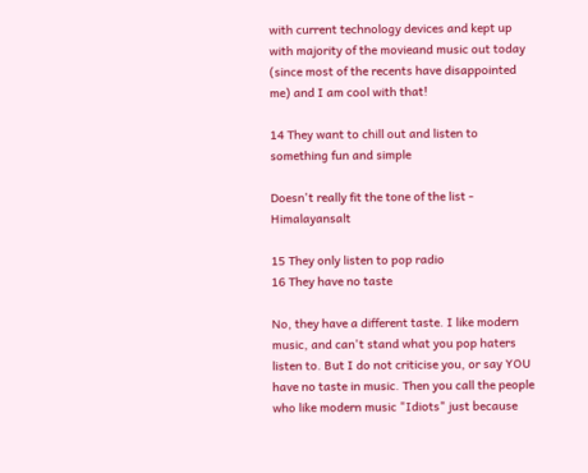with current technology devices and kept up with majority of the movieand music out today (since most of the recents have disappointed me) and I am cool with that!

14 They want to chill out and listen to something fun and simple

Doesn't really fit the tone of the list - Himalayansalt

15 They only listen to pop radio
16 They have no taste

No, they have a different taste. I like modern music, and can't stand what you pop haters listen to. But I do not criticise you, or say YOU have no taste in music. Then you call the people who like modern music "Idiots" just because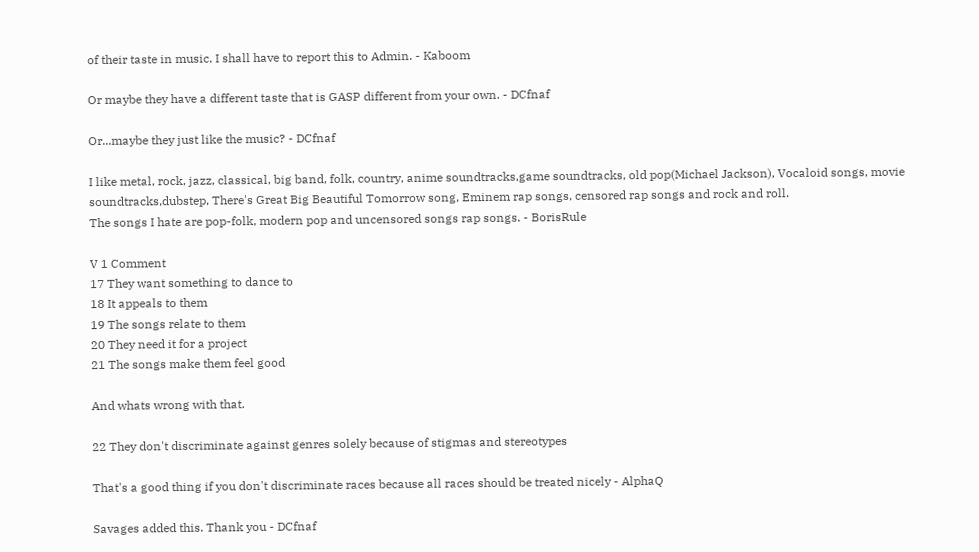of their taste in music. I shall have to report this to Admin. - Kaboom

Or maybe they have a different taste that is GASP different from your own. - DCfnaf

Or...maybe they just like the music? - DCfnaf

I like metal, rock, jazz, classical, big band, folk, country, anime soundtracks,game soundtracks, old pop(Michael Jackson), Vocaloid songs, movie soundtracks,dubstep, There's Great Big Beautiful Tomorrow song, Eminem rap songs, censored rap songs and rock and roll.
The songs I hate are pop-folk, modern pop and uncensored songs rap songs. - BorisRule

V 1 Comment
17 They want something to dance to
18 It appeals to them
19 The songs relate to them
20 They need it for a project
21 The songs make them feel good

And whats wrong with that.

22 They don't discriminate against genres solely because of stigmas and stereotypes

That's a good thing if you don't discriminate races because all races should be treated nicely - AlphaQ

Savages added this. Thank you - DCfnaf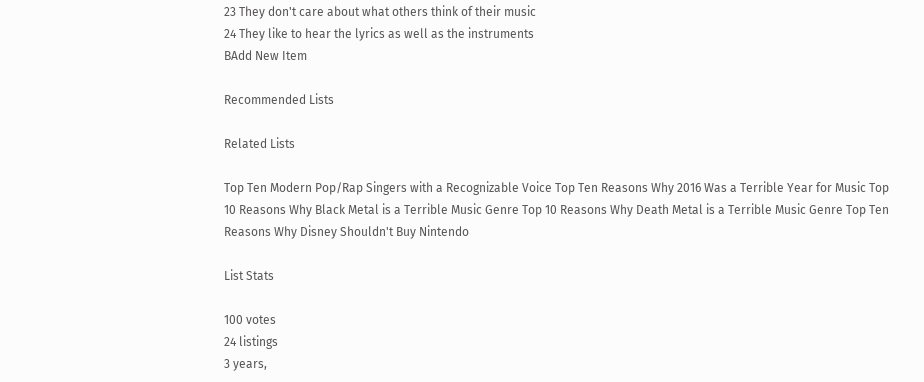23 They don't care about what others think of their music
24 They like to hear the lyrics as well as the instruments
BAdd New Item

Recommended Lists

Related Lists

Top Ten Modern Pop/Rap Singers with a Recognizable Voice Top Ten Reasons Why 2016 Was a Terrible Year for Music Top 10 Reasons Why Black Metal is a Terrible Music Genre Top 10 Reasons Why Death Metal is a Terrible Music Genre Top Ten Reasons Why Disney Shouldn't Buy Nintendo

List Stats

100 votes
24 listings
3 years,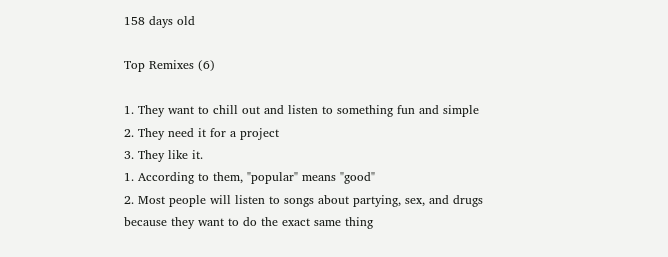158 days old

Top Remixes (6)

1. They want to chill out and listen to something fun and simple
2. They need it for a project
3. They like it.
1. According to them, "popular" means "good"
2. Most people will listen to songs about partying, sex, and drugs because they want to do the exact same thing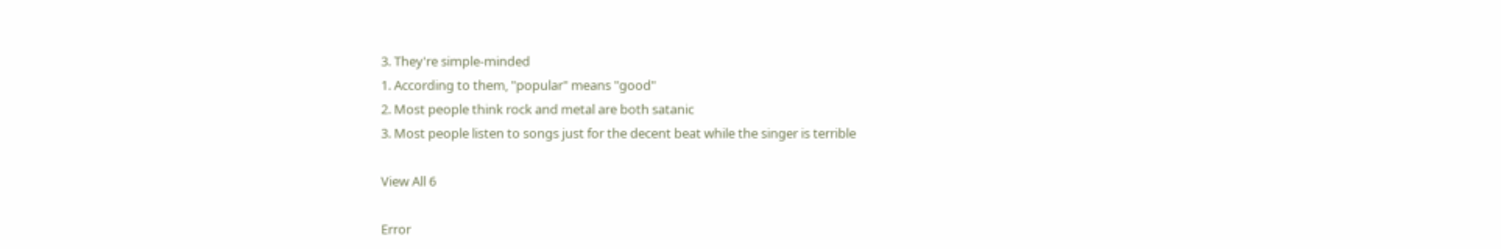3. They're simple-minded
1. According to them, "popular" means "good"
2. Most people think rock and metal are both satanic
3. Most people listen to songs just for the decent beat while the singer is terrible

View All 6

Error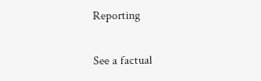Reporting

See a factual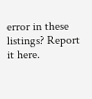error in these listings? Report it here.